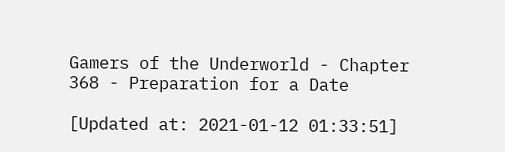Gamers of the Underworld - Chapter 368 - Preparation for a Date

[Updated at: 2021-01-12 01:33:51]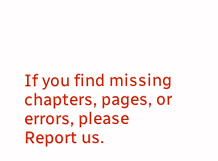If you find missing chapters, pages, or errors, please Report us.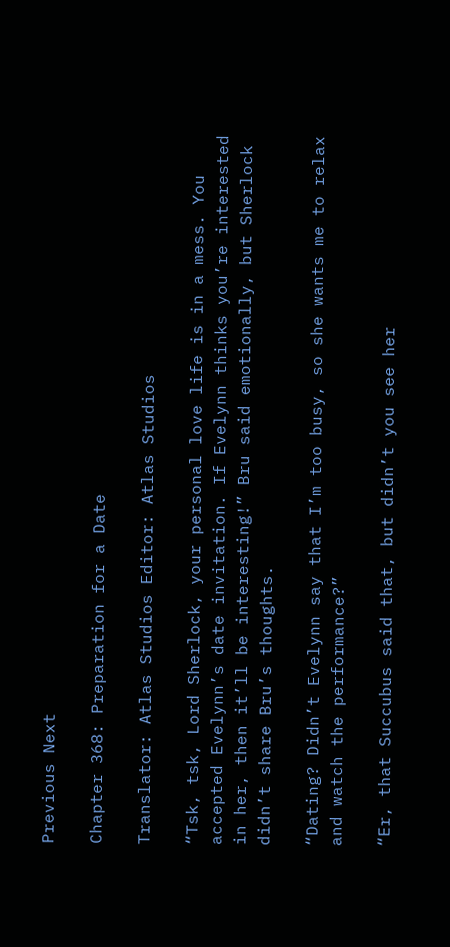Previous Next

Chapter 368: Preparation for a Date

Translator: Atlas Studios Editor: Atlas Studios

“Tsk, tsk, Lord Sherlock, your personal love life is in a mess. You accepted Evelynn’s date invitation. If Evelynn thinks you’re interested in her, then it’ll be interesting!” Bru said emotionally, but Sherlock didn’t share Bru’s thoughts.

“Dating? Didn’t Evelynn say that I’m too busy, so she wants me to relax and watch the performance?”

“Er, that Succubus said that, but didn’t you see her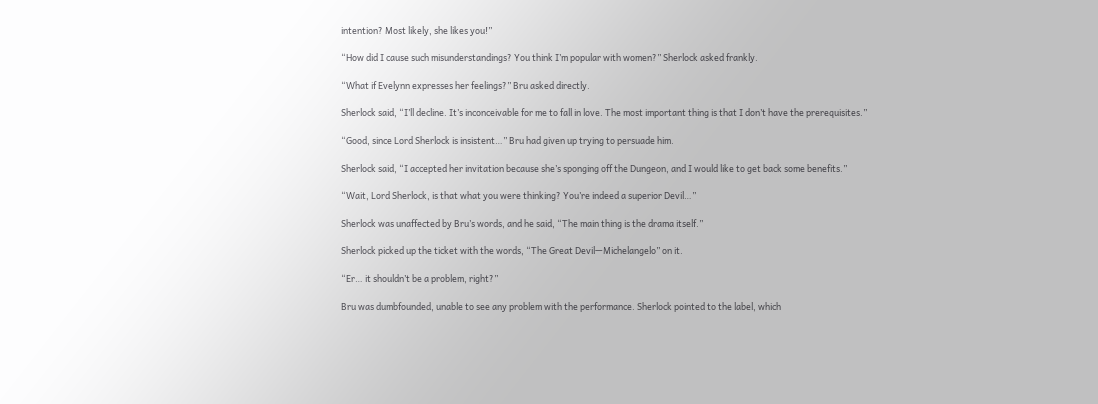intention? Most likely, she likes you!”

“How did I cause such misunderstandings? You think I’m popular with women?” Sherlock asked frankly.

“What if Evelynn expresses her feelings?” Bru asked directly.

Sherlock said, “I’ll decline. It’s inconceivable for me to fall in love. The most important thing is that I don’t have the prerequisites.”

“Good, since Lord Sherlock is insistent…” Bru had given up trying to persuade him.

Sherlock said, “I accepted her invitation because she’s sponging off the Dungeon, and I would like to get back some benefits.”

“Wait, Lord Sherlock, is that what you were thinking? You’re indeed a superior Devil…”

Sherlock was unaffected by Bru’s words, and he said, “The main thing is the drama itself.”

Sherlock picked up the ticket with the words, “The Great Devil—Michelangelo” on it.

“Er… it shouldn’t be a problem, right?”

Bru was dumbfounded, unable to see any problem with the performance. Sherlock pointed to the label, which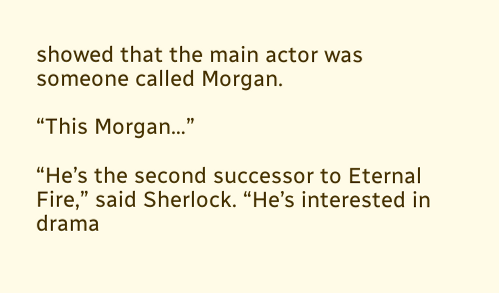showed that the main actor was someone called Morgan.

“This Morgan…”

“He’s the second successor to Eternal Fire,” said Sherlock. “He’s interested in drama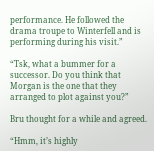performance. He followed the drama troupe to Winterfell and is performing during his visit.”

“Tsk, what a bummer for a successor. Do you think that Morgan is the one that they arranged to plot against you?”

Bru thought for a while and agreed.

“Hmm, it’s highly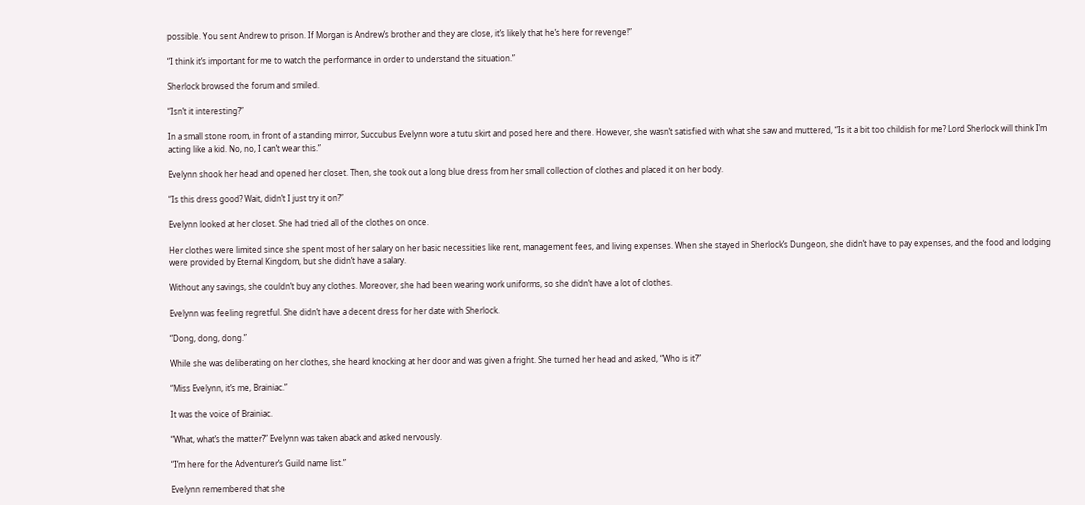possible. You sent Andrew to prison. If Morgan is Andrew’s brother and they are close, it’s likely that he’s here for revenge!”

“I think it’s important for me to watch the performance in order to understand the situation.”

Sherlock browsed the forum and smiled.

“Isn’t it interesting?”

In a small stone room, in front of a standing mirror, Succubus Evelynn wore a tutu skirt and posed here and there. However, she wasn’t satisfied with what she saw and muttered, “Is it a bit too childish for me? Lord Sherlock will think I’m acting like a kid. No, no, I can’t wear this.”

Evelynn shook her head and opened her closet. Then, she took out a long blue dress from her small collection of clothes and placed it on her body.

“Is this dress good? Wait, didn’t I just try it on?”

Evelynn looked at her closet. She had tried all of the clothes on once.

Her clothes were limited since she spent most of her salary on her basic necessities like rent, management fees, and living expenses. When she stayed in Sherlock’s Dungeon, she didn’t have to pay expenses, and the food and lodging were provided by Eternal Kingdom, but she didn’t have a salary.

Without any savings, she couldn’t buy any clothes. Moreover, she had been wearing work uniforms, so she didn’t have a lot of clothes.

Evelynn was feeling regretful. She didn’t have a decent dress for her date with Sherlock.

“Dong, dong, dong.”

While she was deliberating on her clothes, she heard knocking at her door and was given a fright. She turned her head and asked, “Who is it?”

“Miss Evelynn, it’s me, Brainiac.”

It was the voice of Brainiac.

“What, what’s the matter?” Evelynn was taken aback and asked nervously.

“I’m here for the Adventurer’s Guild name list.”

Evelynn remembered that she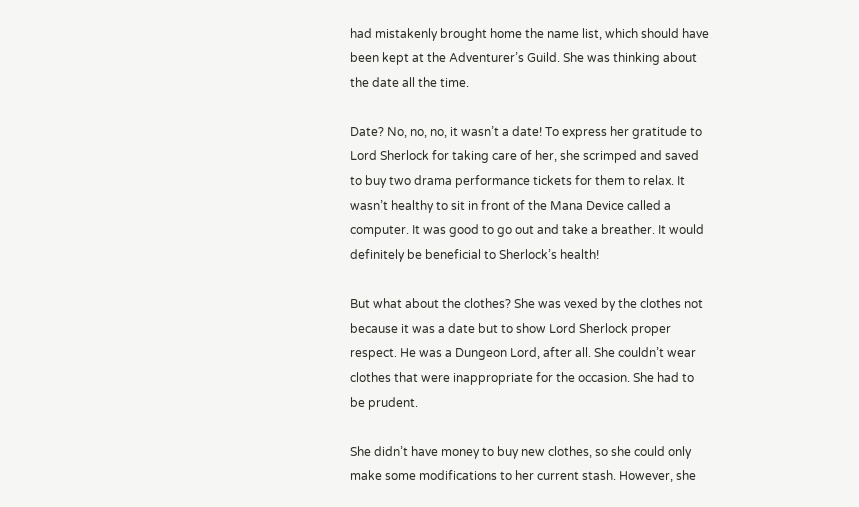had mistakenly brought home the name list, which should have been kept at the Adventurer’s Guild. She was thinking about the date all the time.

Date? No, no, no, it wasn’t a date! To express her gratitude to Lord Sherlock for taking care of her, she scrimped and saved to buy two drama performance tickets for them to relax. It wasn’t healthy to sit in front of the Mana Device called a computer. It was good to go out and take a breather. It would definitely be beneficial to Sherlock’s health!

But what about the clothes? She was vexed by the clothes not because it was a date but to show Lord Sherlock proper respect. He was a Dungeon Lord, after all. She couldn’t wear clothes that were inappropriate for the occasion. She had to be prudent.

She didn’t have money to buy new clothes, so she could only make some modifications to her current stash. However, she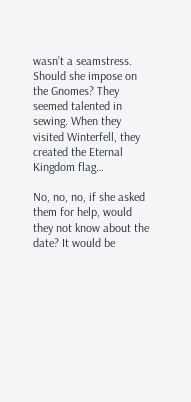wasn’t a seamstress. Should she impose on the Gnomes? They seemed talented in sewing. When they visited Winterfell, they created the Eternal Kingdom flag…

No, no, no, if she asked them for help, would they not know about the date? It would be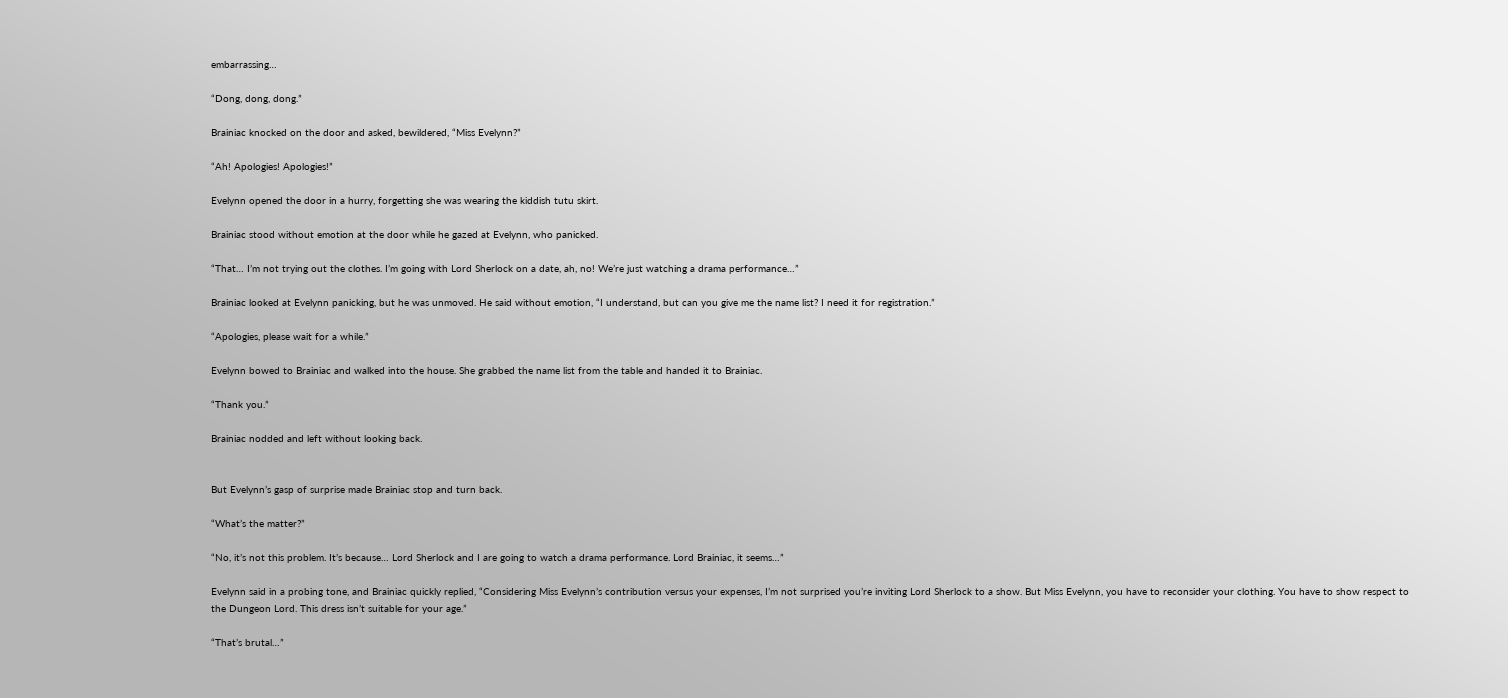embarrassing…

“Dong, dong, dong.”

Brainiac knocked on the door and asked, bewildered, “Miss Evelynn?”

“Ah! Apologies! Apologies!”

Evelynn opened the door in a hurry, forgetting she was wearing the kiddish tutu skirt.

Brainiac stood without emotion at the door while he gazed at Evelynn, who panicked.

“That… I’m not trying out the clothes. I’m going with Lord Sherlock on a date, ah, no! We’re just watching a drama performance…”

Brainiac looked at Evelynn panicking, but he was unmoved. He said without emotion, “I understand, but can you give me the name list? I need it for registration.”

“Apologies, please wait for a while.”

Evelynn bowed to Brainiac and walked into the house. She grabbed the name list from the table and handed it to Brainiac.

“Thank you.”

Brainiac nodded and left without looking back.


But Evelynn’s gasp of surprise made Brainiac stop and turn back.

“What’s the matter?”

“No, it’s not this problem. It’s because… Lord Sherlock and I are going to watch a drama performance. Lord Brainiac, it seems…”

Evelynn said in a probing tone, and Brainiac quickly replied, “Considering Miss Evelynn’s contribution versus your expenses, I’m not surprised you’re inviting Lord Sherlock to a show. But Miss Evelynn, you have to reconsider your clothing. You have to show respect to the Dungeon Lord. This dress isn’t suitable for your age.”

“That’s brutal…”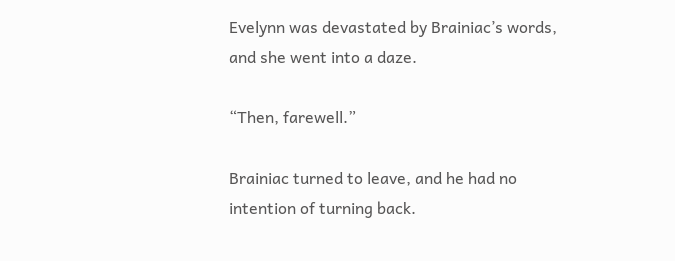Evelynn was devastated by Brainiac’s words, and she went into a daze.

“Then, farewell.”

Brainiac turned to leave, and he had no intention of turning back.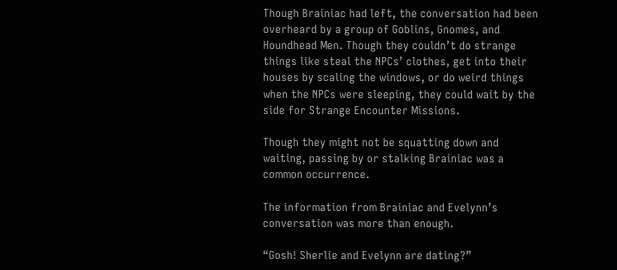Though Brainiac had left, the conversation had been overheard by a group of Goblins, Gnomes, and Houndhead Men. Though they couldn’t do strange things like steal the NPCs’ clothes, get into their houses by scaling the windows, or do weird things when the NPCs were sleeping, they could wait by the side for Strange Encounter Missions.

Though they might not be squatting down and waiting, passing by or stalking Brainiac was a common occurrence.

The information from Brainiac and Evelynn’s conversation was more than enough.

“Gosh! Sherlie and Evelynn are dating?”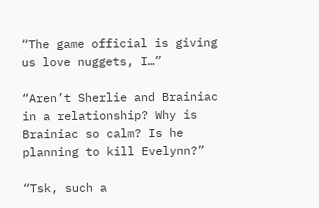“The game official is giving us love nuggets, I…”

“Aren’t Sherlie and Brainiac in a relationship? Why is Brainiac so calm? Is he planning to kill Evelynn?”

“Tsk, such a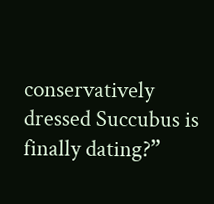conservatively dressed Succubus is finally dating?”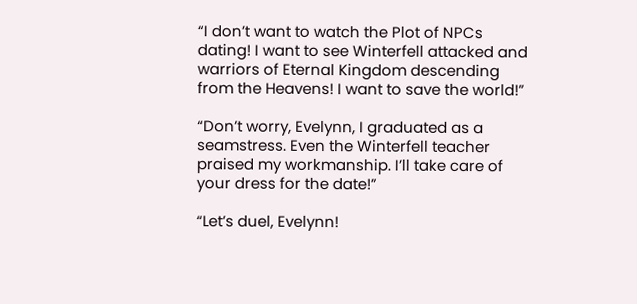“I don’t want to watch the Plot of NPCs dating! I want to see Winterfell attacked and warriors of Eternal Kingdom descending from the Heavens! I want to save the world!”

“Don’t worry, Evelynn, I graduated as a seamstress. Even the Winterfell teacher praised my workmanship. I’ll take care of your dress for the date!”

“Let’s duel, Evelynn!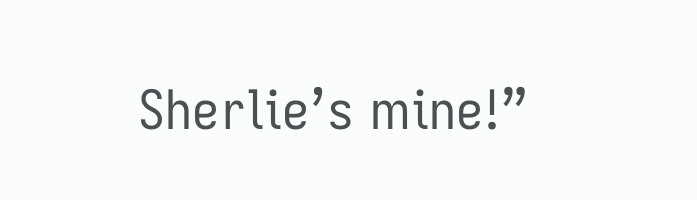Sherlie’s mine!”